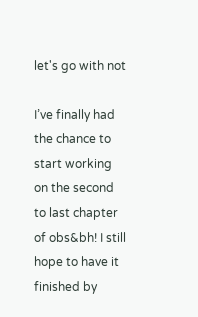let's go with not

I’ve finally had the chance to start working on the second to last chapter of obs&bh! I still hope to have it finished by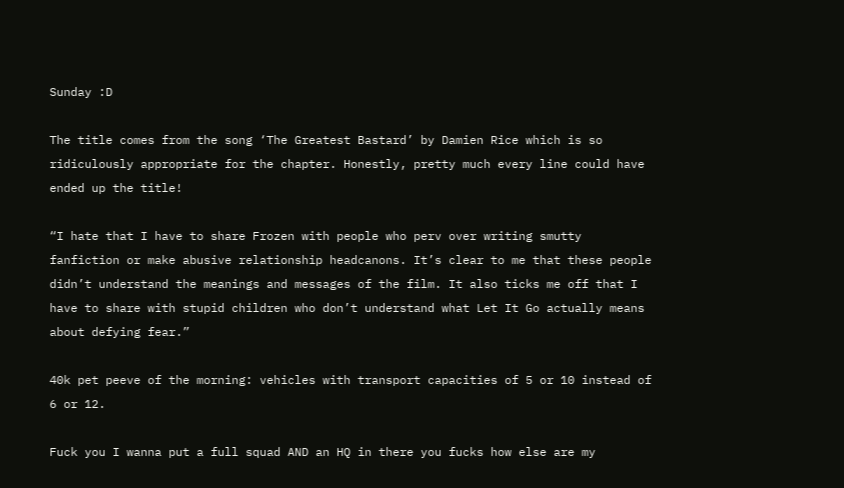Sunday :D

The title comes from the song ‘The Greatest Bastard’ by Damien Rice which is so ridiculously appropriate for the chapter. Honestly, pretty much every line could have ended up the title!

“I hate that I have to share Frozen with people who perv over writing smutty fanfiction or make abusive relationship headcanons. It’s clear to me that these people didn’t understand the meanings and messages of the film. It also ticks me off that I have to share with stupid children who don’t understand what Let It Go actually means about defying fear.”

40k pet peeve of the morning: vehicles with transport capacities of 5 or 10 instead of 6 or 12.

Fuck you I wanna put a full squad AND an HQ in there you fucks how else are my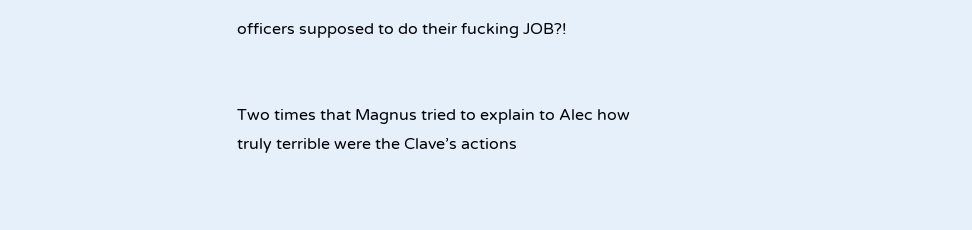officers supposed to do their fucking JOB?!


Two times that Magnus tried to explain to Alec how truly terrible were the Clave’s actions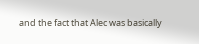and the fact that Alec was basically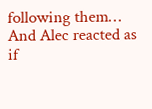following them… And Alec reacted as if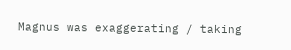Magnus was exaggerating / taking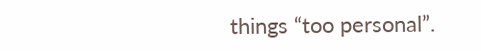things “too personal”.